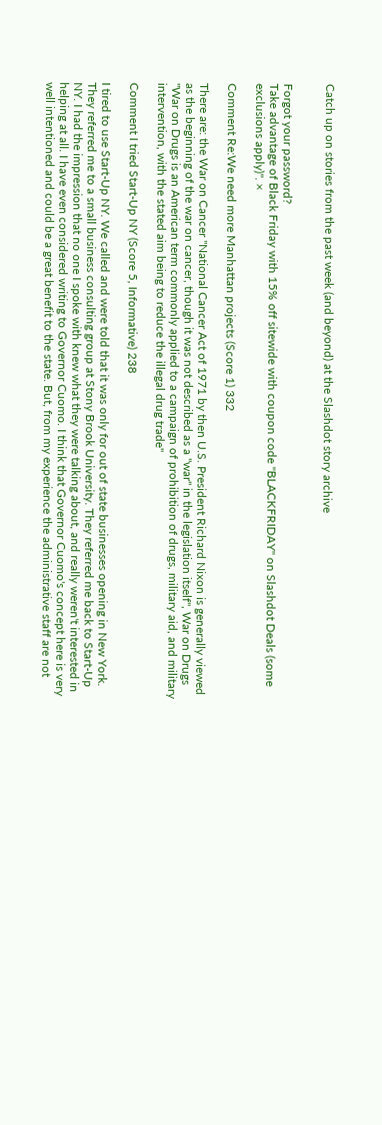Catch up on stories from the past week (and beyond) at the Slashdot story archive


Forgot your password?
Take advantage of Black Friday with 15% off sitewide with coupon code "BLACKFRIDAY" on Slashdot Deals (some exclusions apply)". ×

Comment Re:We need more Manhattan projects (Score 1) 332

There are: the War on Cancer "National Cancer Act of 1971 by then U.S. President Richard Nixon is generally viewed as the beginning of the war on cancer, though it was not described as a "war" in the legislation itself", War on Drugs "War on Drugs is an American term commonly applied to a campaign of prohibition of drugs, military aid, and military intervention, with the stated aim being to reduce the illegal drug trade"

Comment I tried Start-Up NY (Score 5, Informative) 238

I tired to use Start-Up NY. We called and were told that it was only for out of state businesses opening in New York. They referred me to a small business consulting group at Stony Brook University. They referred me back to Start-Up NY. I had the impression that no one I spoke with knew what they were talking about, and really weren't interested in helping at all. I have even considered writing to Governor Cuomo. I think that Governor Cuomo's concept here is very well intentioned and could be a great benefit to the state. But, from my experience the administrative staff are not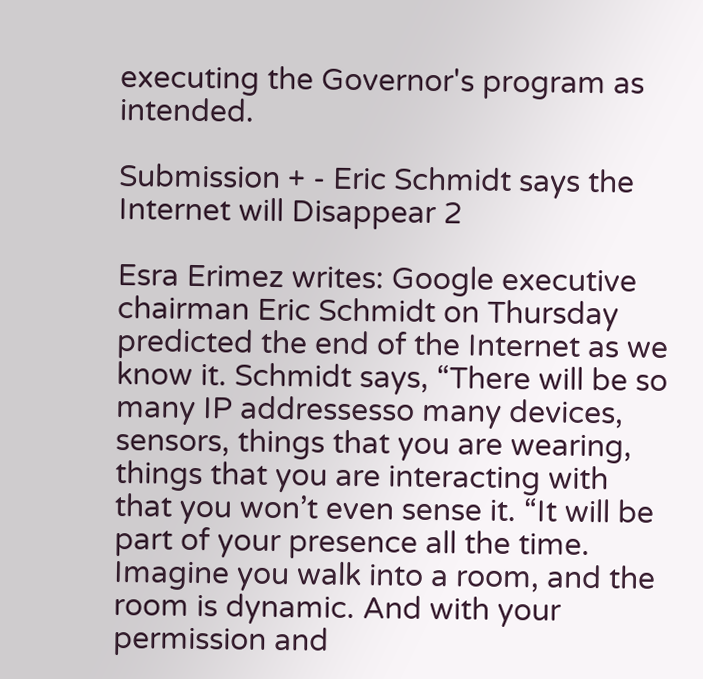executing the Governor's program as intended.

Submission + - Eric Schmidt says the Internet will Disappear 2

Esra Erimez writes: Google executive chairman Eric Schmidt on Thursday predicted the end of the Internet as we know it. Schmidt says, “There will be so many IP addressesso many devices, sensors, things that you are wearing, things that you are interacting with that you won’t even sense it. “It will be part of your presence all the time. Imagine you walk into a room, and the room is dynamic. And with your permission and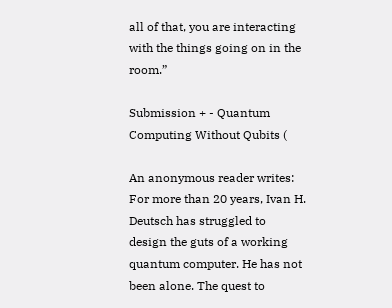all of that, you are interacting with the things going on in the room.”

Submission + - Quantum Computing Without Qubits (

An anonymous reader writes: For more than 20 years, Ivan H. Deutsch has struggled to design the guts of a working quantum computer. He has not been alone. The quest to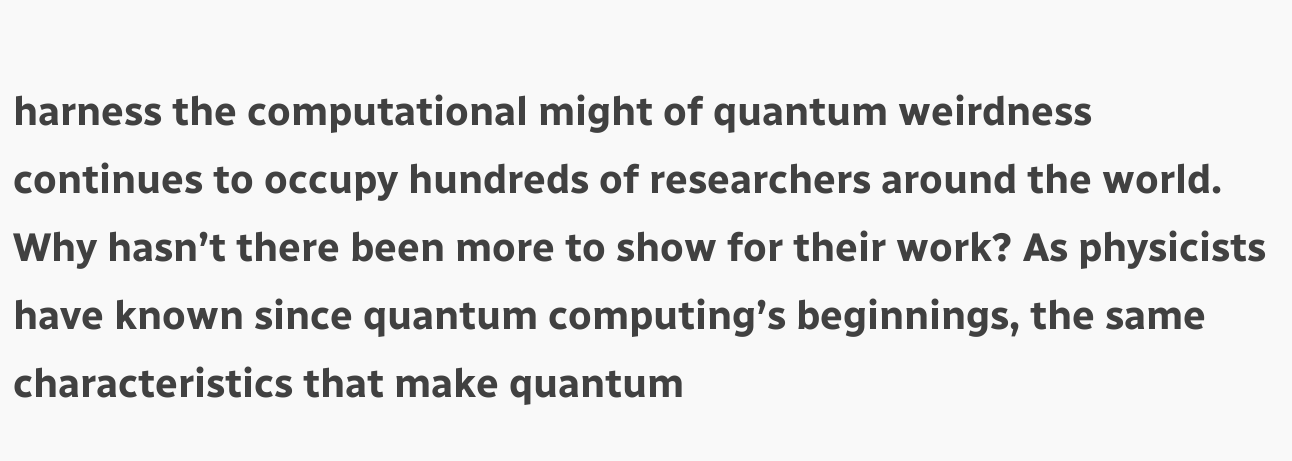harness the computational might of quantum weirdness continues to occupy hundreds of researchers around the world. Why hasn’t there been more to show for their work? As physicists have known since quantum computing’s beginnings, the same characteristics that make quantum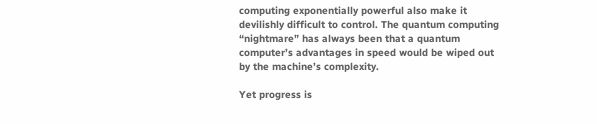computing exponentially powerful also make it devilishly difficult to control. The quantum computing “nightmare” has always been that a quantum computer’s advantages in speed would be wiped out by the machine’s complexity.

Yet progress is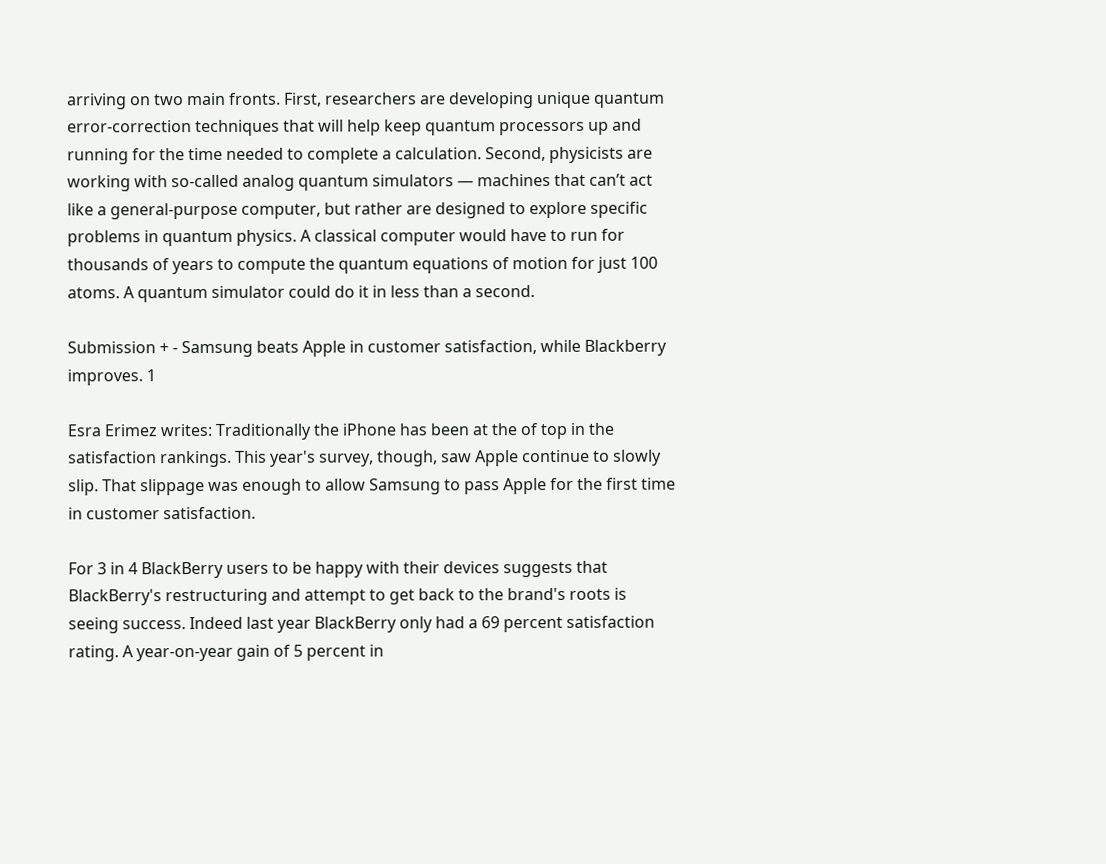arriving on two main fronts. First, researchers are developing unique quantum error-correction techniques that will help keep quantum processors up and running for the time needed to complete a calculation. Second, physicists are working with so-called analog quantum simulators — machines that can’t act like a general-purpose computer, but rather are designed to explore specific problems in quantum physics. A classical computer would have to run for thousands of years to compute the quantum equations of motion for just 100 atoms. A quantum simulator could do it in less than a second.

Submission + - Samsung beats Apple in customer satisfaction, while Blackberry improves. 1

Esra Erimez writes: Traditionally the iPhone has been at the of top in the satisfaction rankings. This year's survey, though, saw Apple continue to slowly slip. That slippage was enough to allow Samsung to pass Apple for the first time in customer satisfaction.

For 3 in 4 BlackBerry users to be happy with their devices suggests that BlackBerry's restructuring and attempt to get back to the brand's roots is seeing success. Indeed last year BlackBerry only had a 69 percent satisfaction rating. A year-on-year gain of 5 percent in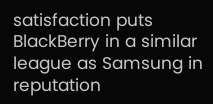satisfaction puts BlackBerry in a similar league as Samsung in reputation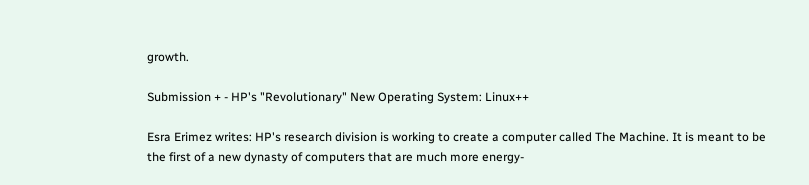growth.

Submission + - HP's "Revolutionary" New Operating System: Linux++

Esra Erimez writes: HP's research division is working to create a computer called The Machine. It is meant to be the first of a new dynasty of computers that are much more energy-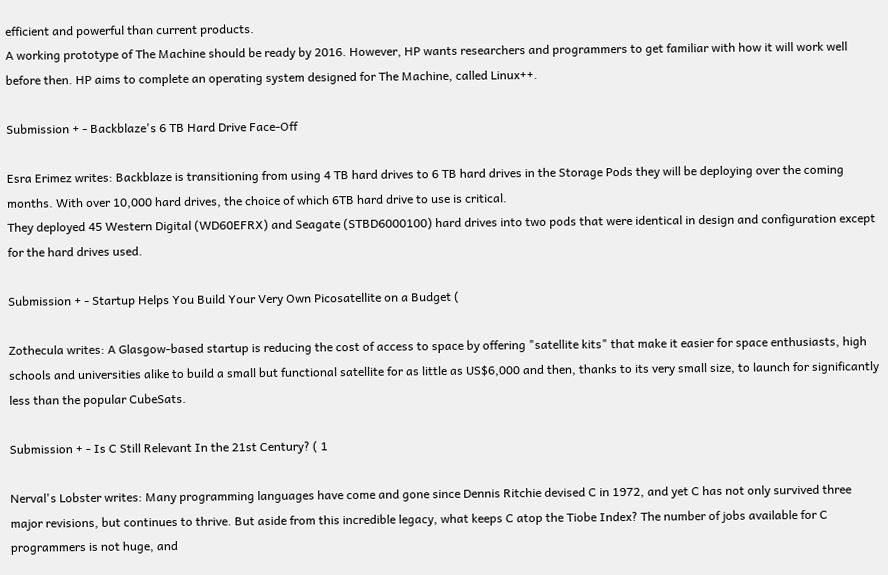efficient and powerful than current products.
A working prototype of The Machine should be ready by 2016. However, HP wants researchers and programmers to get familiar with how it will work well before then. HP aims to complete an operating system designed for The Machine, called Linux++.

Submission + - Backblaze's 6 TB Hard Drive Face-Off

Esra Erimez writes: Backblaze is transitioning from using 4 TB hard drives to 6 TB hard drives in the Storage Pods they will be deploying over the coming months. With over 10,000 hard drives, the choice of which 6TB hard drive to use is critical.
They deployed 45 Western Digital (WD60EFRX) and Seagate (STBD6000100) hard drives into two pods that were identical in design and configuration except for the hard drives used.

Submission + - Startup Helps You Build Your Very Own Picosatellite on a Budget (

Zothecula writes: A Glasgow-based startup is reducing the cost of access to space by offering "satellite kits" that make it easier for space enthusiasts, high schools and universities alike to build a small but functional satellite for as little as US$6,000 and then, thanks to its very small size, to launch for significantly less than the popular CubeSats.

Submission + - Is C Still Relevant In the 21st Century? ( 1

Nerval's Lobster writes: Many programming languages have come and gone since Dennis Ritchie devised C in 1972, and yet C has not only survived three major revisions, but continues to thrive. But aside from this incredible legacy, what keeps C atop the Tiobe Index? The number of jobs available for C programmers is not huge, and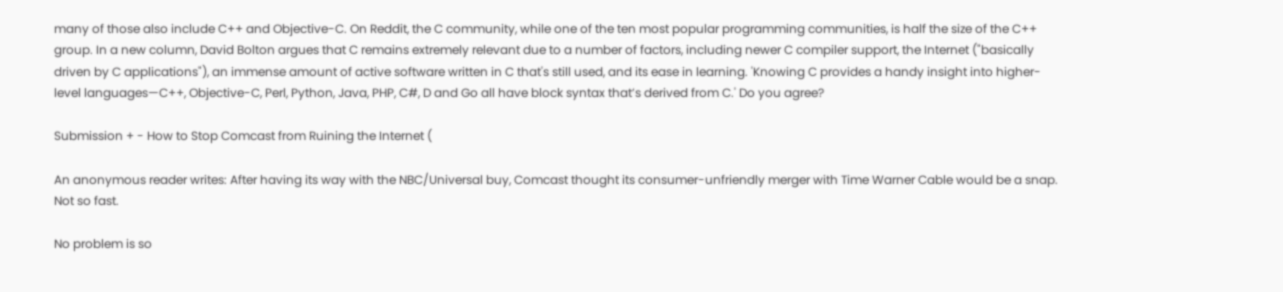many of those also include C++ and Objective-C. On Reddit, the C community, while one of the ten most popular programming communities, is half the size of the C++ group. In a new column, David Bolton argues that C remains extremely relevant due to a number of factors, including newer C compiler support, the Internet ("basically driven by C applications"), an immense amount of active software written in C that's still used, and its ease in learning. 'Knowing C provides a handy insight into higher-level languages—C++, Objective-C, Perl, Python, Java, PHP, C#, D and Go all have block syntax that’s derived from C.' Do you agree?

Submission + - How to Stop Comcast from Ruining the Internet (

An anonymous reader writes: After having its way with the NBC/Universal buy, Comcast thought its consumer-unfriendly merger with Time Warner Cable would be a snap. Not so fast.

No problem is so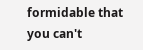formidable that you can't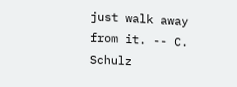just walk away from it. -- C. Schulz